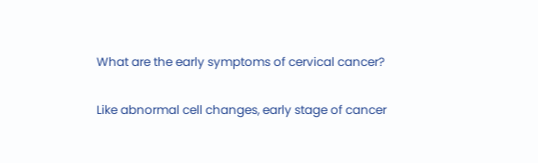What are the early symptoms of cervical cancer?

Like abnormal cell changes, early stage of cancer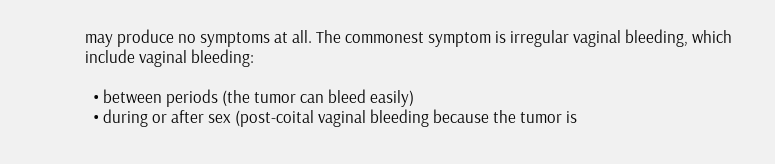may produce no symptoms at all. The commonest symptom is irregular vaginal bleeding, which include vaginal bleeding:

  • between periods (the tumor can bleed easily)
  • during or after sex (post-coital vaginal bleeding because the tumor is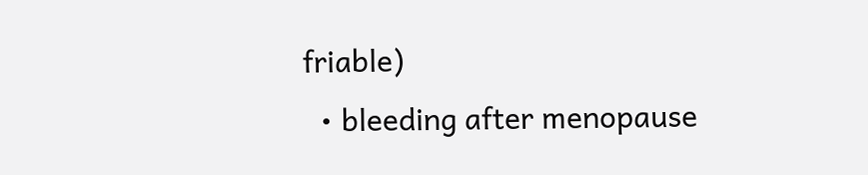friable)
  • bleeding after menopause